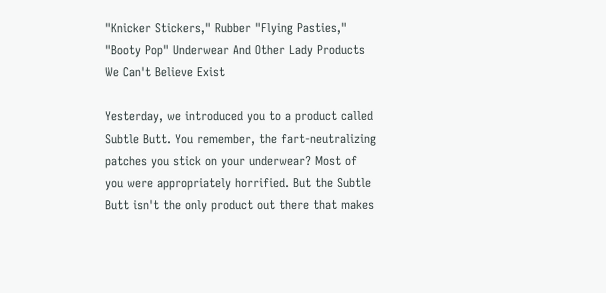"Knicker Stickers," Rubber "Flying Pasties," "Booty Pop" Underwear And Other Lady Products We Can't Believe Exist

Yesterday, we introduced you to a product called Subtle Butt. You remember, the fart-neutralizing patches you stick on your underwear? Most of you were appropriately horrified. But the Subtle Butt isn't the only product out there that makes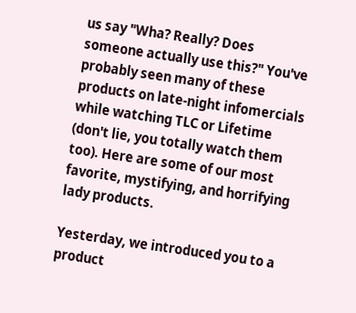us say "Wha? Really? Does someone actually use this?" You've probably seen many of these products on late-night infomercials while watching TLC or Lifetime (don't lie, you totally watch them too). Here are some of our most favorite, mystifying, and horrifying lady products.

Yesterday, we introduced you to a product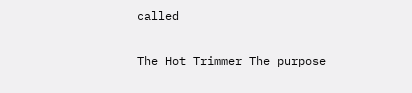called

The Hot Trimmer The purpose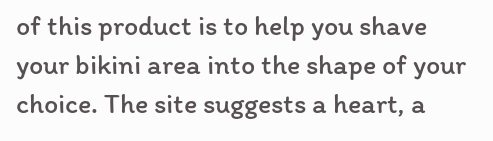of this product is to help you shave your bikini area into the shape of your choice. The site suggests a heart, a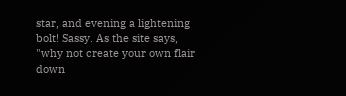star, and evening a lightening bolt! Sassy. As the site says, "why not create your own flair down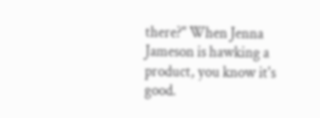there?" When Jenna Jameson is hawking a product, you know it's good.